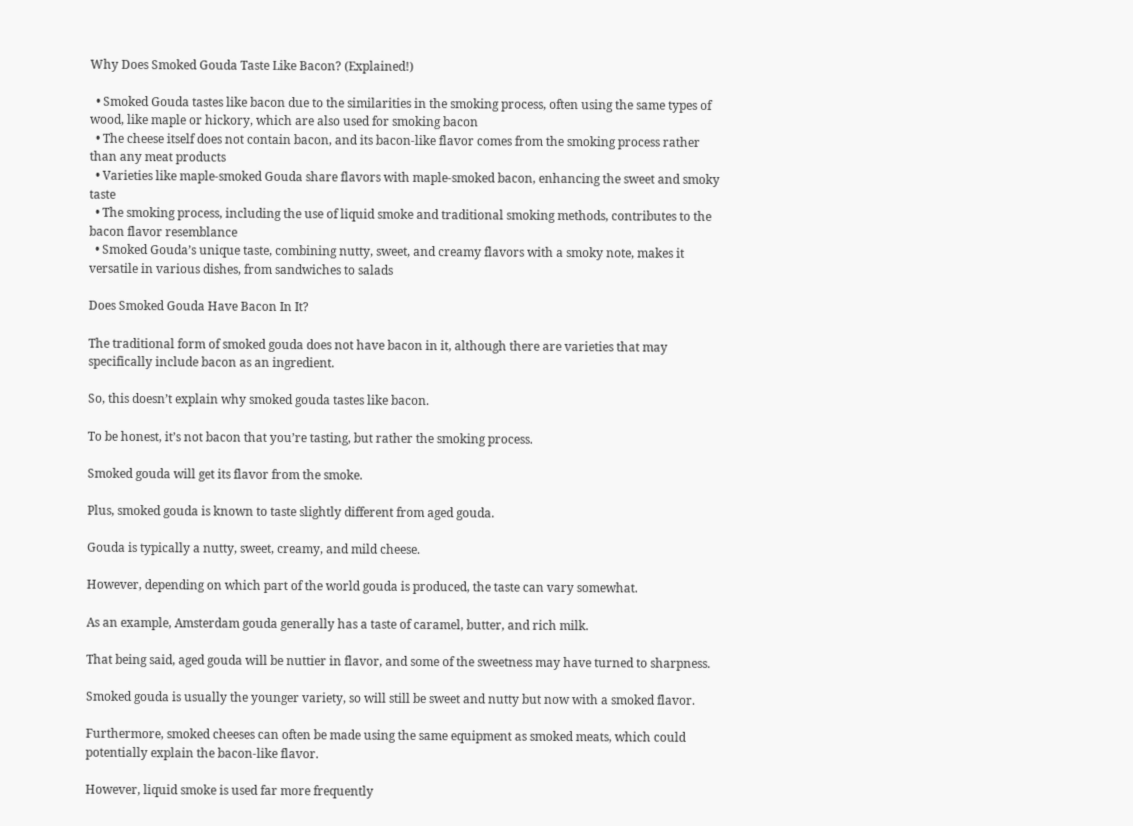Why Does Smoked Gouda Taste Like Bacon? (Explained!)

  • Smoked Gouda tastes like bacon due to the similarities in the smoking process, often using the same types of wood, like maple or hickory, which are also used for smoking bacon
  • The cheese itself does not contain bacon, and its bacon-like flavor comes from the smoking process rather than any meat products
  • Varieties like maple-smoked Gouda share flavors with maple-smoked bacon, enhancing the sweet and smoky taste
  • The smoking process, including the use of liquid smoke and traditional smoking methods, contributes to the bacon flavor resemblance
  • Smoked Gouda’s unique taste, combining nutty, sweet, and creamy flavors with a smoky note, makes it versatile in various dishes, from sandwiches to salads

Does Smoked Gouda Have Bacon In It?

The traditional form of smoked gouda does not have bacon in it, although there are varieties that may specifically include bacon as an ingredient.

So, this doesn’t explain why smoked gouda tastes like bacon.

To be honest, it’s not bacon that you’re tasting, but rather the smoking process.

Smoked gouda will get its flavor from the smoke.

Plus, smoked gouda is known to taste slightly different from aged gouda.

Gouda is typically a nutty, sweet, creamy, and mild cheese.

However, depending on which part of the world gouda is produced, the taste can vary somewhat.

As an example, Amsterdam gouda generally has a taste of caramel, butter, and rich milk.

That being said, aged gouda will be nuttier in flavor, and some of the sweetness may have turned to sharpness.

Smoked gouda is usually the younger variety, so will still be sweet and nutty but now with a smoked flavor.

Furthermore, smoked cheeses can often be made using the same equipment as smoked meats, which could potentially explain the bacon-like flavor.

However, liquid smoke is used far more frequently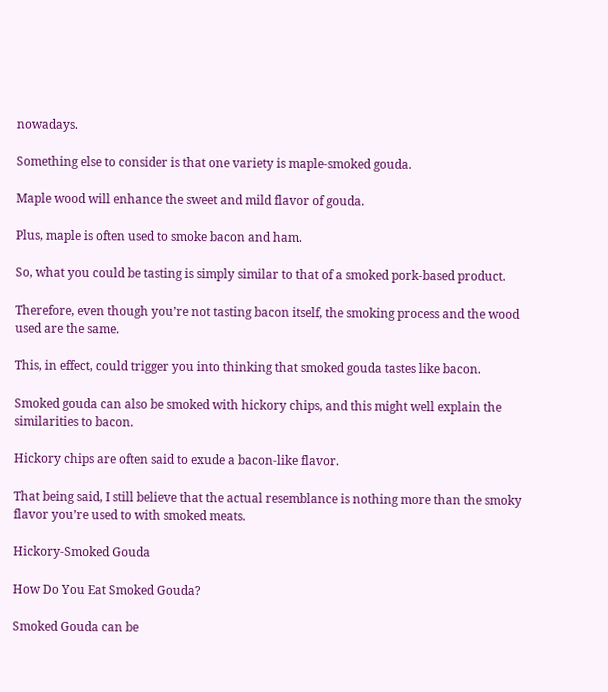nowadays.

Something else to consider is that one variety is maple-smoked gouda.

Maple wood will enhance the sweet and mild flavor of gouda.

Plus, maple is often used to smoke bacon and ham.

So, what you could be tasting is simply similar to that of a smoked pork-based product.

Therefore, even though you’re not tasting bacon itself, the smoking process and the wood used are the same.

This, in effect, could trigger you into thinking that smoked gouda tastes like bacon.

Smoked gouda can also be smoked with hickory chips, and this might well explain the similarities to bacon.

Hickory chips are often said to exude a bacon-like flavor.

That being said, I still believe that the actual resemblance is nothing more than the smoky flavor you’re used to with smoked meats.

Hickory-Smoked Gouda

How Do You Eat Smoked Gouda?

Smoked Gouda can be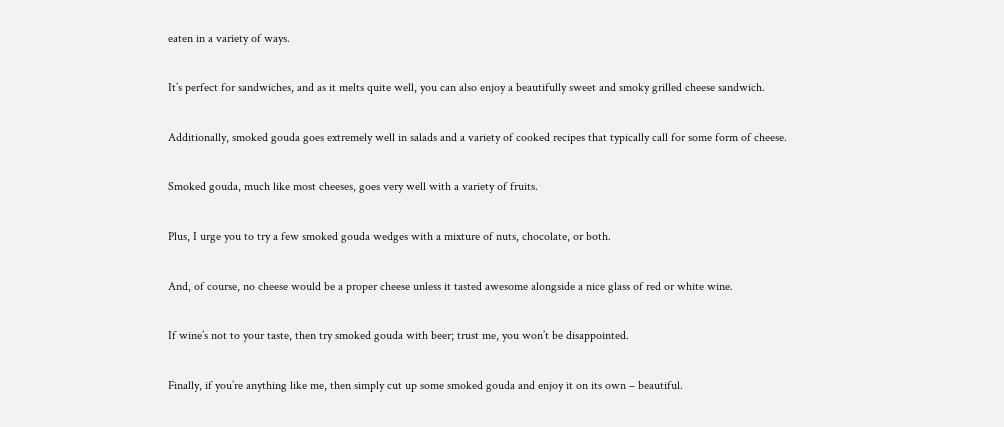eaten in a variety of ways.

It’s perfect for sandwiches, and as it melts quite well, you can also enjoy a beautifully sweet and smoky grilled cheese sandwich.

Additionally, smoked gouda goes extremely well in salads and a variety of cooked recipes that typically call for some form of cheese.

Smoked gouda, much like most cheeses, goes very well with a variety of fruits.

Plus, I urge you to try a few smoked gouda wedges with a mixture of nuts, chocolate, or both.

And, of course, no cheese would be a proper cheese unless it tasted awesome alongside a nice glass of red or white wine.

If wine’s not to your taste, then try smoked gouda with beer; trust me, you won’t be disappointed.

Finally, if you’re anything like me, then simply cut up some smoked gouda and enjoy it on its own – beautiful.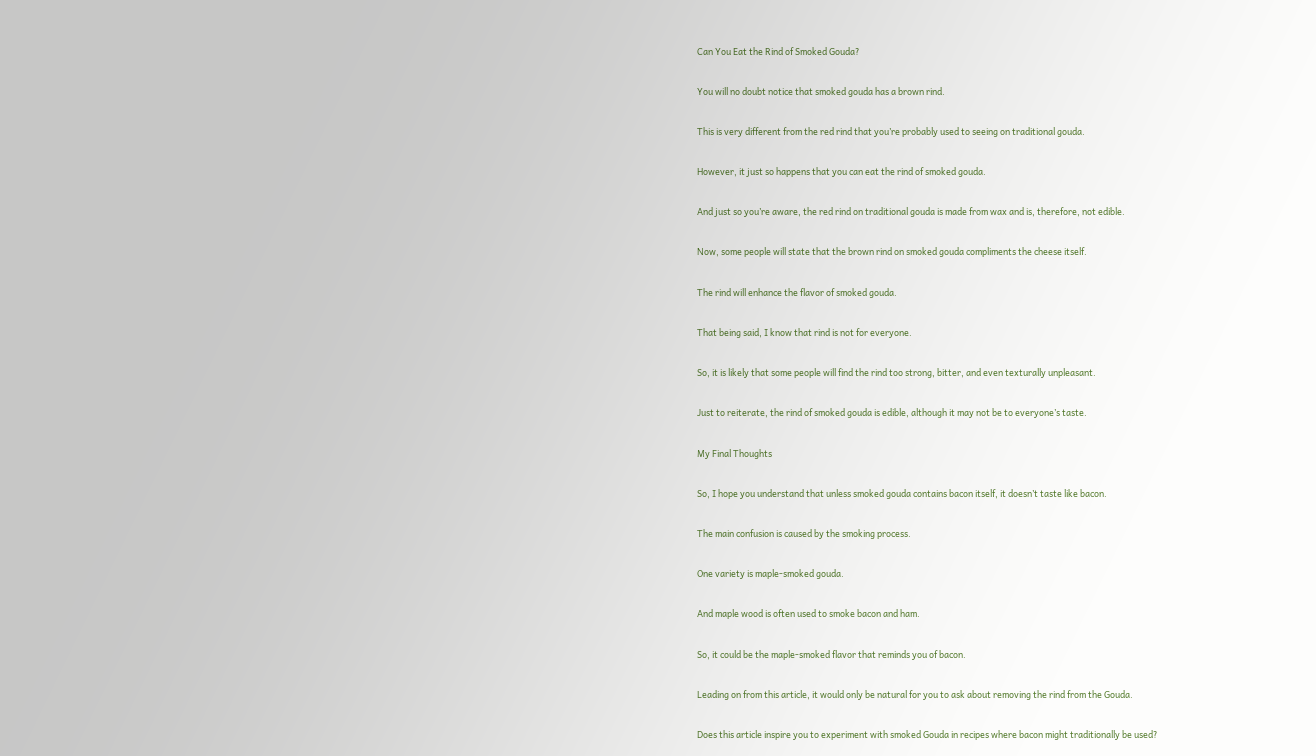Can You Eat the Rind of Smoked Gouda?

You will no doubt notice that smoked gouda has a brown rind.

This is very different from the red rind that you’re probably used to seeing on traditional gouda.

However, it just so happens that you can eat the rind of smoked gouda.

And just so you’re aware, the red rind on traditional gouda is made from wax and is, therefore, not edible.

Now, some people will state that the brown rind on smoked gouda compliments the cheese itself.

The rind will enhance the flavor of smoked gouda.

That being said, I know that rind is not for everyone.

So, it is likely that some people will find the rind too strong, bitter, and even texturally unpleasant.

Just to reiterate, the rind of smoked gouda is edible, although it may not be to everyone’s taste.

My Final Thoughts

So, I hope you understand that unless smoked gouda contains bacon itself, it doesn’t taste like bacon.

The main confusion is caused by the smoking process.

One variety is maple-smoked gouda.

And maple wood is often used to smoke bacon and ham.

So, it could be the maple-smoked flavor that reminds you of bacon.

Leading on from this article, it would only be natural for you to ask about removing the rind from the Gouda.

Does this article inspire you to experiment with smoked Gouda in recipes where bacon might traditionally be used?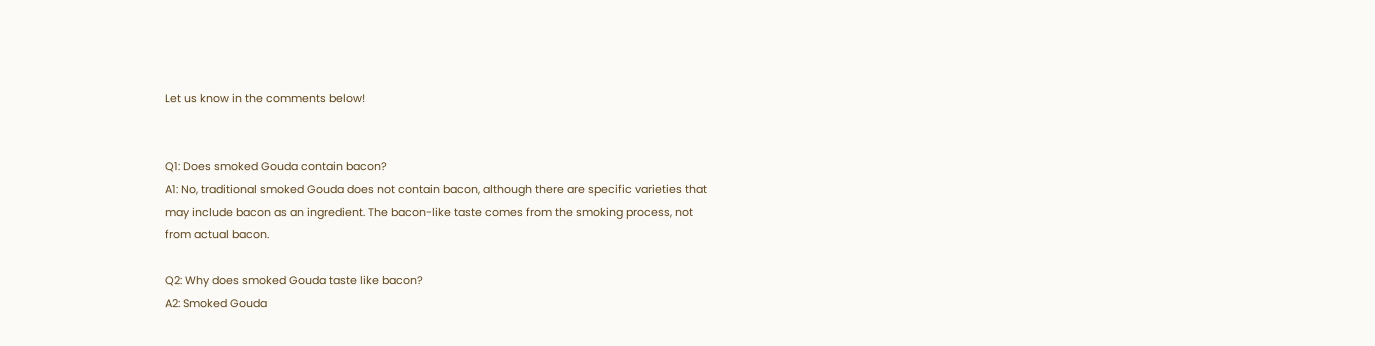Let us know in the comments below!


Q1: Does smoked Gouda contain bacon?
A1: No, traditional smoked Gouda does not contain bacon, although there are specific varieties that may include bacon as an ingredient. The bacon-like taste comes from the smoking process, not from actual bacon.

Q2: Why does smoked Gouda taste like bacon?
A2: Smoked Gouda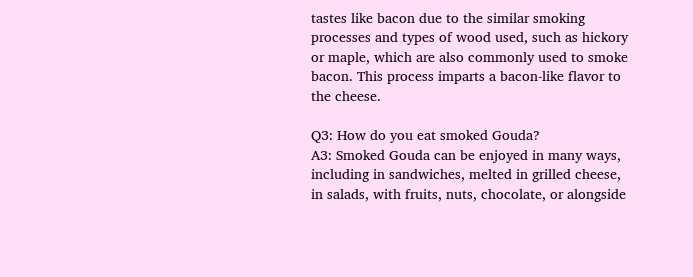tastes like bacon due to the similar smoking processes and types of wood used, such as hickory or maple, which are also commonly used to smoke bacon. This process imparts a bacon-like flavor to the cheese.

Q3: How do you eat smoked Gouda?
A3: Smoked Gouda can be enjoyed in many ways, including in sandwiches, melted in grilled cheese, in salads, with fruits, nuts, chocolate, or alongside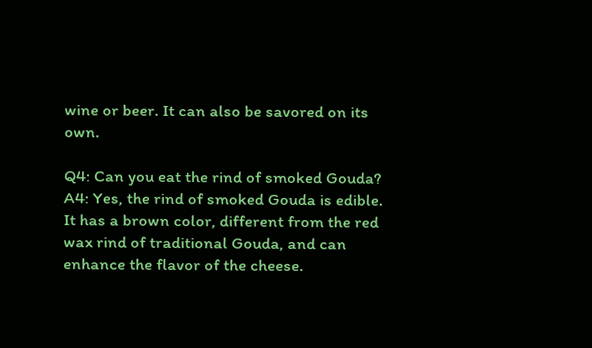wine or beer. It can also be savored on its own.

Q4: Can you eat the rind of smoked Gouda?
A4: Yes, the rind of smoked Gouda is edible. It has a brown color, different from the red wax rind of traditional Gouda, and can enhance the flavor of the cheese.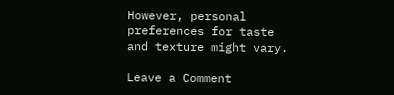However, personal preferences for taste and texture might vary.

Leave a Comment